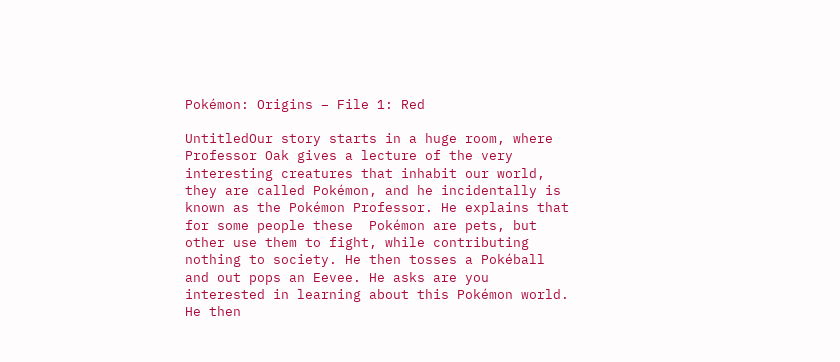Pokémon: Origins – File 1: Red

UntitledOur story starts in a huge room, where Professor Oak gives a lecture of the very interesting creatures that inhabit our world, they are called Pokémon, and he incidentally is known as the Pokémon Professor. He explains that for some people these  Pokémon are pets, but other use them to fight, while contributing nothing to society. He then tosses a Pokéball and out pops an Eevee. He asks are you interested in learning about this Pokémon world. He then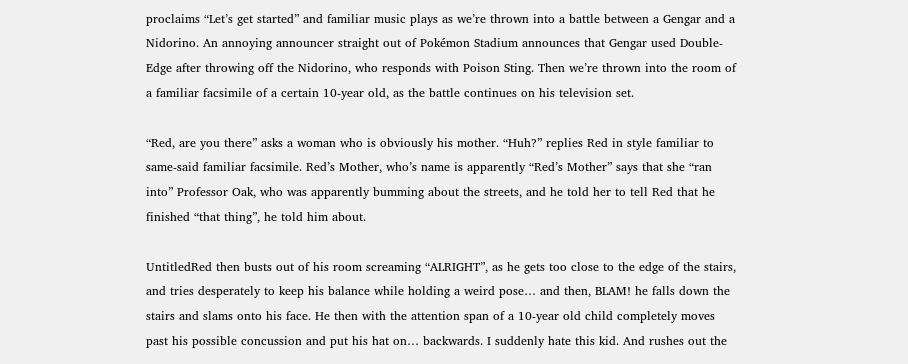proclaims “Let’s get started” and familiar music plays as we’re thrown into a battle between a Gengar and a Nidorino. An annoying announcer straight out of Pokémon Stadium announces that Gengar used Double-Edge after throwing off the Nidorino, who responds with Poison Sting. Then we’re thrown into the room of a familiar facsimile of a certain 10-year old, as the battle continues on his television set.

“Red, are you there” asks a woman who is obviously his mother. “Huh?” replies Red in style familiar to same-said familiar facsimile. Red’s Mother, who’s name is apparently “Red’s Mother” says that she “ran into” Professor Oak, who was apparently bumming about the streets, and he told her to tell Red that he finished “that thing”, he told him about.

UntitledRed then busts out of his room screaming “ALRIGHT”, as he gets too close to the edge of the stairs, and tries desperately to keep his balance while holding a weird pose… and then, BLAM! he falls down the stairs and slams onto his face. He then with the attention span of a 10-year old child completely moves past his possible concussion and put his hat on… backwards. I suddenly hate this kid. And rushes out the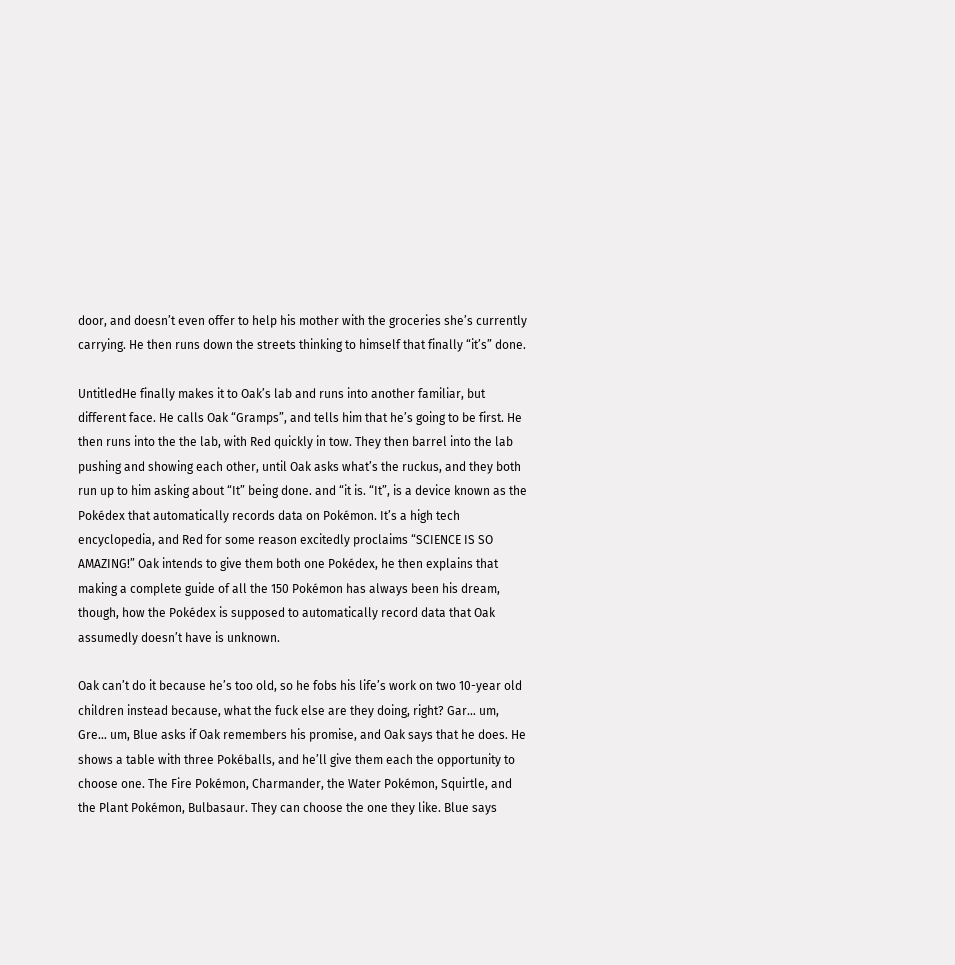door, and doesn’t even offer to help his mother with the groceries she’s currently carrying. He then runs down the streets thinking to himself that finally “it’s” done.

UntitledHe finally makes it to Oak’s lab and runs into another familiar, but different face. He calls Oak “Gramps”, and tells him that he’s going to be first. He then runs into the the lab, with Red quickly in tow. They then barrel into the lab pushing and showing each other, until Oak asks what’s the ruckus, and they both run up to him asking about “It” being done. and “it is. “It”, is a device known as the Pokédex that automatically records data on Pokémon. It’s a high tech encyclopedia, and Red for some reason excitedly proclaims “SCIENCE IS SO AMAZING!” Oak intends to give them both one Pokédex, he then explains that making a complete guide of all the 150 Pokémon has always been his dream, though, how the Pokédex is supposed to automatically record data that Oak assumedly doesn’t have is unknown.

Oak can’t do it because he’s too old, so he fobs his life’s work on two 10-year old children instead because, what the fuck else are they doing, right? Gar… um, Gre… um, Blue asks if Oak remembers his promise, and Oak says that he does. He shows a table with three Pokéballs, and he’ll give them each the opportunity to choose one. The Fire Pokémon, Charmander, the Water Pokémon, Squirtle, and the Plant Pokémon, Bulbasaur. They can choose the one they like. Blue says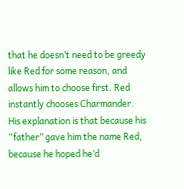that he doesn’t need to be greedy like Red for some reason, and allows him to choose first. Red instantly chooses Charmander. His explanation is that because his “father” gave him the name Red, because he hoped he’d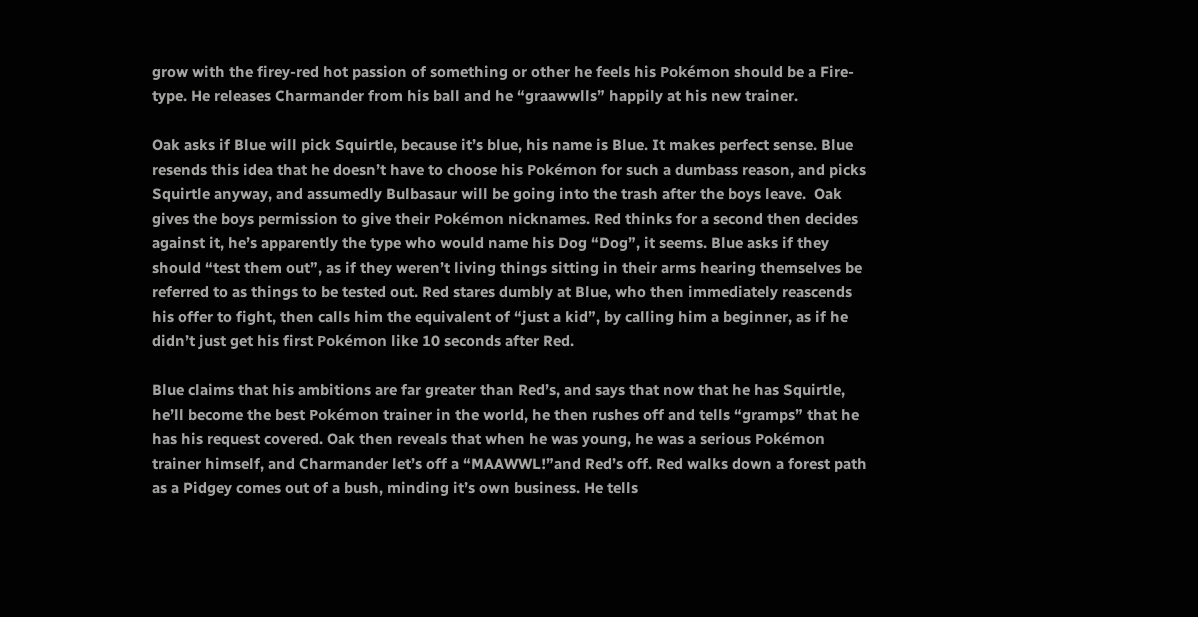grow with the firey-red hot passion of something or other he feels his Pokémon should be a Fire-type. He releases Charmander from his ball and he “graawwlls” happily at his new trainer.

Oak asks if Blue will pick Squirtle, because it’s blue, his name is Blue. It makes perfect sense. Blue resends this idea that he doesn’t have to choose his Pokémon for such a dumbass reason, and picks Squirtle anyway, and assumedly Bulbasaur will be going into the trash after the boys leave.  Oak gives the boys permission to give their Pokémon nicknames. Red thinks for a second then decides against it, he’s apparently the type who would name his Dog “Dog”, it seems. Blue asks if they should “test them out”, as if they weren’t living things sitting in their arms hearing themselves be referred to as things to be tested out. Red stares dumbly at Blue, who then immediately reascends his offer to fight, then calls him the equivalent of “just a kid”, by calling him a beginner, as if he didn’t just get his first Pokémon like 10 seconds after Red.

Blue claims that his ambitions are far greater than Red’s, and says that now that he has Squirtle, he’ll become the best Pokémon trainer in the world, he then rushes off and tells “gramps” that he has his request covered. Oak then reveals that when he was young, he was a serious Pokémon trainer himself, and Charmander let’s off a “MAAWWL!”and Red’s off. Red walks down a forest path as a Pidgey comes out of a bush, minding it’s own business. He tells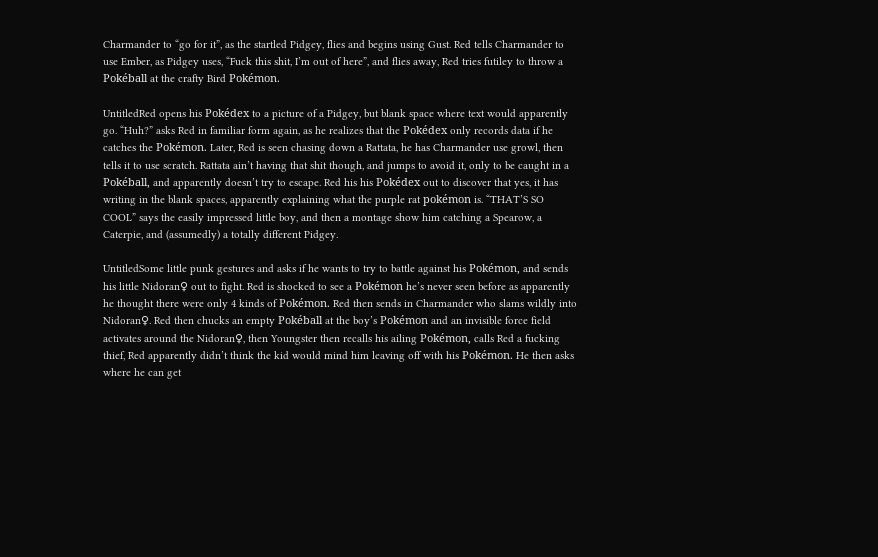Charmander to “go for it”, as the startled Pidgey, flies and begins using Gust. Red tells Charmander to use Ember, as Pidgey uses, “Fuck this shit, I’m out of here”, and flies away, Red tries futiley to throw a Pokéball at the crafty Bird Pokémon.

UntitledRed opens his Pokédex to a picture of a Pidgey, but blank space where text would apparently go. “Huh?” asks Red in familiar form again, as he realizes that the Pokédex only records data if he catches the Pokémon. Later, Red is seen chasing down a Rattata, he has Charmander use growl, then tells it to use scratch. Rattata ain’t having that shit though, and jumps to avoid it, only to be caught in a Pokéball, and apparently doesn’t try to escape. Red his his Pokédex out to discover that yes, it has writing in the blank spaces, apparently explaining what the purple rat pokémon is. “THAT’S SO COOL” says the easily impressed little boy, and then a montage show him catching a Spearow, a Caterpie, and (assumedly) a totally different Pidgey.

UntitledSome little punk gestures and asks if he wants to try to battle against his Pokémon, and sends his little Nidoran♀ out to fight. Red is shocked to see a Pokémon he’s never seen before as apparently he thought there were only 4 kinds of Pokémon. Red then sends in Charmander who slams wildly into Nidoran♀. Red then chucks an empty Pokéball at the boy’s Pokémon and an invisible force field activates around the Nidoran♀, then Youngster then recalls his ailing Pokémon, calls Red a fucking thief, Red apparently didn’t think the kid would mind him leaving off with his Pokémon. He then asks where he can get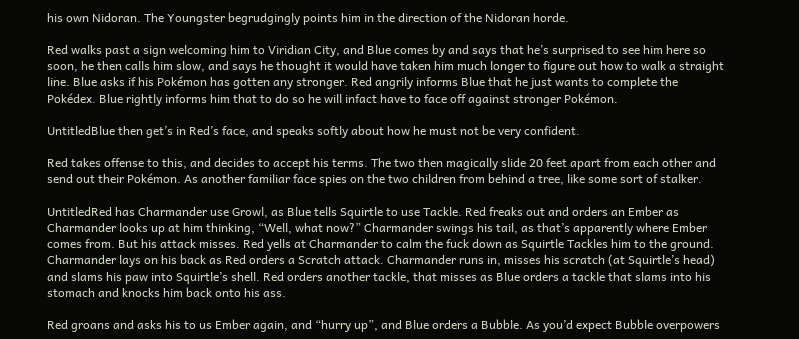his own Nidoran. The Youngster begrudgingly points him in the direction of the Nidoran horde.

Red walks past a sign welcoming him to Viridian City, and Blue comes by and says that he’s surprised to see him here so soon, he then calls him slow, and says he thought it would have taken him much longer to figure out how to walk a straight line. Blue asks if his Pokémon has gotten any stronger. Red angrily informs Blue that he just wants to complete the Pokédex. Blue rightly informs him that to do so he will infact have to face off against stronger Pokémon.

UntitledBlue then get’s in Red’s face, and speaks softly about how he must not be very confident.

Red takes offense to this, and decides to accept his terms. The two then magically slide 20 feet apart from each other and send out their Pokémon. As another familiar face spies on the two children from behind a tree, like some sort of stalker.

UntitledRed has Charmander use Growl, as Blue tells Squirtle to use Tackle. Red freaks out and orders an Ember as Charmander looks up at him thinking, “Well, what now?” Charmander swings his tail, as that’s apparently where Ember comes from. But his attack misses. Red yells at Charmander to calm the fuck down as Squirtle Tackles him to the ground. Charmander lays on his back as Red orders a Scratch attack. Charmander runs in, misses his scratch (at Squirtle’s head) and slams his paw into Squirtle’s shell. Red orders another tackle, that misses as Blue orders a tackle that slams into his stomach and knocks him back onto his ass.

Red groans and asks his to us Ember again, and “hurry up”, and Blue orders a Bubble. As you’d expect Bubble overpowers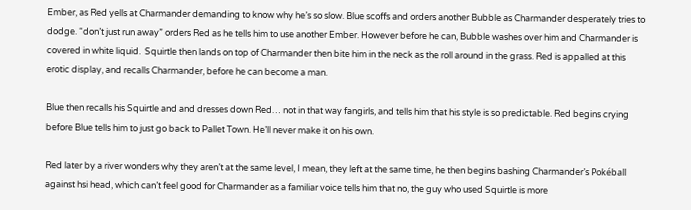Ember, as Red yells at Charmander demanding to know why he’s so slow. Blue scoffs and orders another Bubble as Charmander desperately tries to dodge. “don’t just run away” orders Red as he tells him to use another Ember. However before he can, Bubble washes over him and Charmander is covered in white liquid.  Squirtle then lands on top of Charmander then bite him in the neck as the roll around in the grass. Red is appalled at this erotic display, and recalls Charmander, before he can become a man.

Blue then recalls his Squirtle and and dresses down Red… not in that way fangirls, and tells him that his style is so predictable. Red begins crying before Blue tells him to just go back to Pallet Town. He’ll never make it on his own.

Red later by a river wonders why they aren’t at the same level, I mean, they left at the same time, he then begins bashing Charmander’s Pokéball against hsi head, which can’t feel good for Charmander as a familiar voice tells him that no, the guy who used Squirtle is more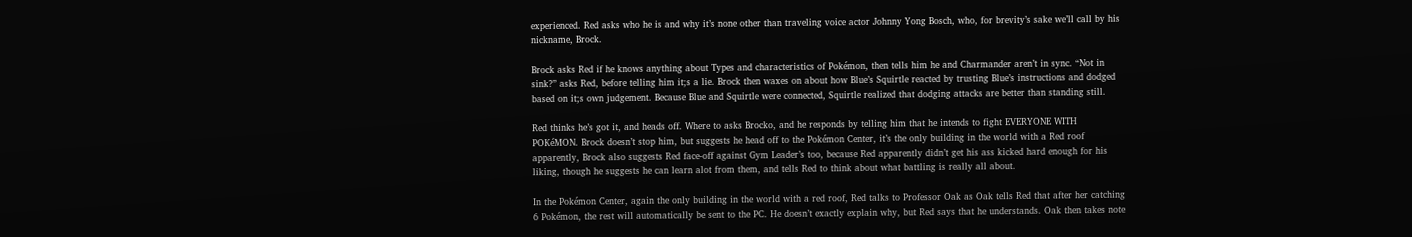experienced. Red asks who he is and why it’s none other than traveling voice actor Johnny Yong Bosch, who, for brevity’s sake we’ll call by his nickname, Brock.

Brock asks Red if he knows anything about Types and characteristics of Pokémon, then tells him he and Charmander aren’t in sync. “Not in sink?” asks Red, before telling him it;s a lie. Brock then waxes on about how Blue’s Squirtle reacted by trusting Blue’s instructions and dodged based on it;s own judgement. Because Blue and Squirtle were connected, Squirtle realized that dodging attacks are better than standing still.

Red thinks he’s got it, and heads off. Where to asks Brocko, and he responds by telling him that he intends to fight EVERYONE WITH POKéMON. Brock doesn’t stop him, but suggests he head off to the Pokémon Center, it’s the only building in the world with a Red roof apparently, Brock also suggests Red face-off against Gym Leader’s too, because Red apparently didn’t get his ass kicked hard enough for his liking, though he suggests he can learn alot from them, and tells Red to think about what battling is really all about.

In the Pokémon Center, again the only building in the world with a red roof, Red talks to Professor Oak as Oak tells Red that after her catching 6 Pokémon, the rest will automatically be sent to the PC. He doesn’t exactly explain why, but Red says that he understands. Oak then takes note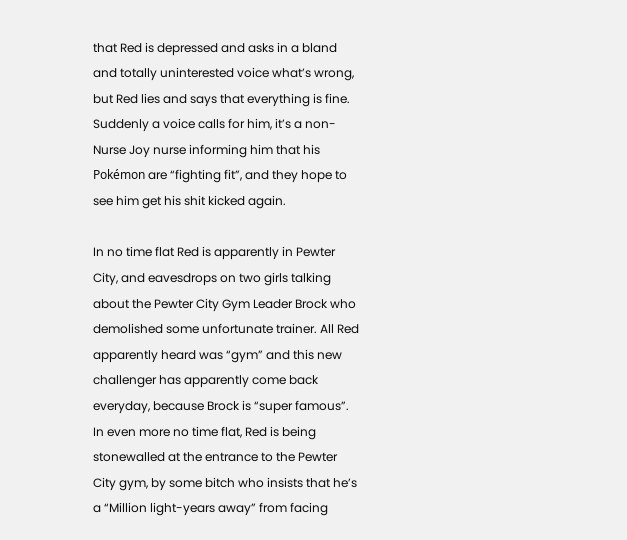that Red is depressed and asks in a bland and totally uninterested voice what’s wrong, but Red lies and says that everything is fine. Suddenly a voice calls for him, it’s a non-Nurse Joy nurse informing him that his Pokémon are “fighting fit”, and they hope to see him get his shit kicked again.

In no time flat Red is apparently in Pewter City, and eavesdrops on two girls talking about the Pewter City Gym Leader Brock who demolished some unfortunate trainer. All Red apparently heard was “gym” and this new challenger has apparently come back everyday, because Brock is “super famous”. In even more no time flat, Red is being stonewalled at the entrance to the Pewter City gym, by some bitch who insists that he’s a “Million light-years away” from facing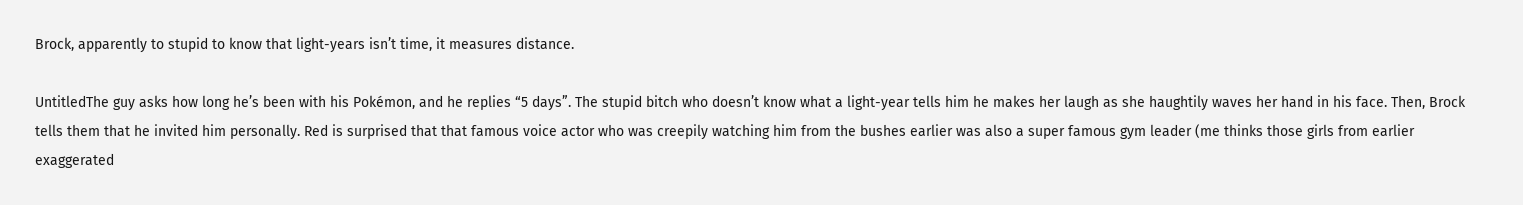Brock, apparently to stupid to know that light-years isn’t time, it measures distance.

UntitledThe guy asks how long he’s been with his Pokémon, and he replies “5 days”. The stupid bitch who doesn’t know what a light-year tells him he makes her laugh as she haughtily waves her hand in his face. Then, Brock tells them that he invited him personally. Red is surprised that that famous voice actor who was creepily watching him from the bushes earlier was also a super famous gym leader (me thinks those girls from earlier exaggerated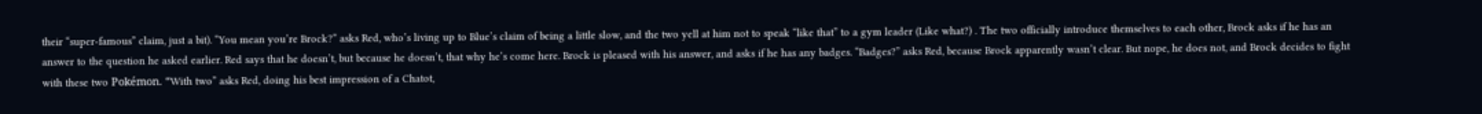their “super-famous” claim, just a bit). “You mean you’re Brock?” asks Red, who’s living up to Blue’s claim of being a little slow, and the two yell at him not to speak “like that” to a gym leader (Like what?) . The two officially introduce themselves to each other, Brock asks if he has an answer to the question he asked earlier. Red says that he doesn’t, but because he doesn’t, that why he’s come here. Brock is pleased with his answer, and asks if he has any badges. “Badges?” asks Red, because Brock apparently wasn’t clear. But nope, he does not, and Brock decides to fight with these two Pokémon. “With two” asks Red, doing his best impression of a Chatot,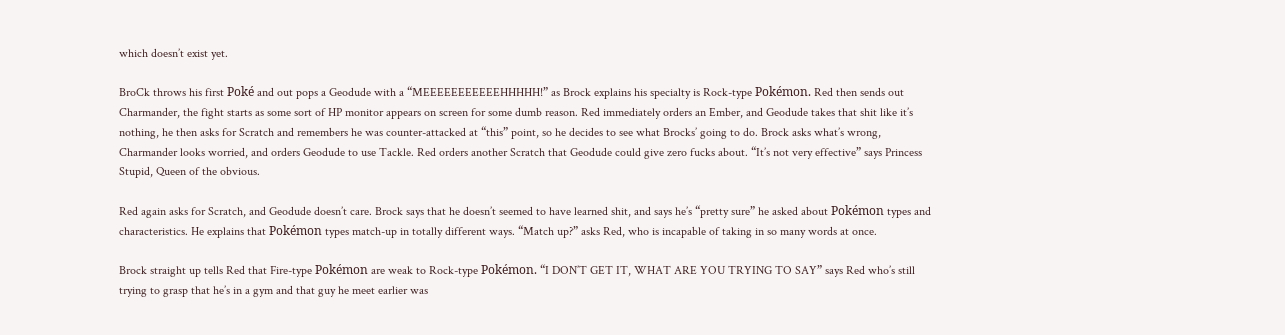which doesn’t exist yet.

BroCk throws his first Poké and out pops a Geodude with a “MEEEEEEEEEEEHHHHH!” as Brock explains his specialty is Rock-type Pokémon. Red then sends out Charmander, the fight starts as some sort of HP monitor appears on screen for some dumb reason. Red immediately orders an Ember, and Geodude takes that shit like it’s nothing, he then asks for Scratch and remembers he was counter-attacked at “this” point, so he decides to see what Brocks’ going to do. Brock asks what’s wrong, Charmander looks worried, and orders Geodude to use Tackle. Red orders another Scratch that Geodude could give zero fucks about. “It’s not very effective” says Princess Stupid, Queen of the obvious.

Red again asks for Scratch, and Geodude doesn’t care. Brock says that he doesn’t seemed to have learned shit, and says he’s “pretty sure” he asked about Pokémon types and characteristics. He explains that Pokémon types match-up in totally different ways. “Match up?” asks Red, who is incapable of taking in so many words at once.

Brock straight up tells Red that Fire-type Pokémon are weak to Rock-type Pokémon. “I DON’T GET IT, WHAT ARE YOU TRYING TO SAY” says Red who’s still trying to grasp that he’s in a gym and that guy he meet earlier was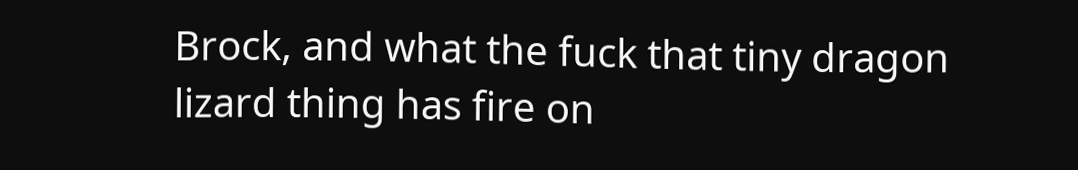Brock, and what the fuck that tiny dragon lizard thing has fire on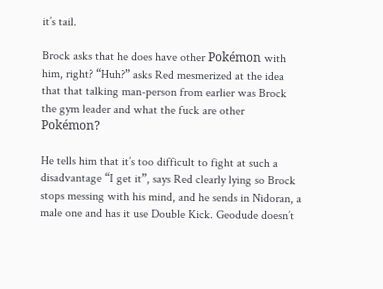it’s tail.

Brock asks that he does have other Pokémon with him, right? “Huh?” asks Red mesmerized at the idea that that talking man-person from earlier was Brock the gym leader and what the fuck are other Pokémon?

He tells him that it’s too difficult to fight at such a disadvantage “I get it”, says Red clearly lying so Brock stops messing with his mind, and he sends in Nidoran, a male one and has it use Double Kick. Geodude doesn’t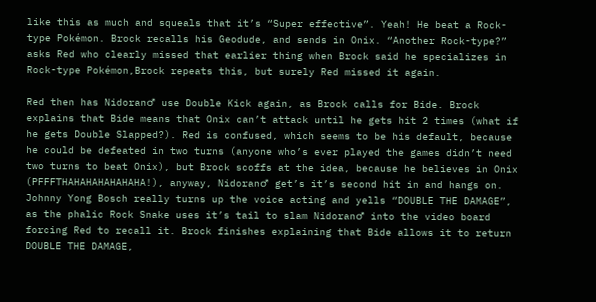like this as much and squeals that it’s “Super effective”. Yeah! He beat a Rock-type Pokémon. Brock recalls his Geodude, and sends in Onix. “Another Rock-type?” asks Red who clearly missed that earlier thing when Brock said he specializes in Rock-type Pokémon,Brock repeats this, but surely Red missed it again.

Red then has Nidoran♂ use Double Kick again, as Brock calls for Bide. Brock explains that Bide means that Onix can’t attack until he gets hit 2 times (what if he gets Double Slapped?). Red is confused, which seems to be his default, because he could be defeated in two turns (anyone who’s ever played the games didn’t need two turns to beat Onix), but Brock scoffs at the idea, because he believes in Onix (PFFFTHAHAHAHAHAHAHA!), anyway, Nidoran♂ get’s it’s second hit in and hangs on. Johnny Yong Bosch really turns up the voice acting and yells “DOUBLE THE DAMAGE”, as the phalic Rock Snake uses it’s tail to slam Nidoran♂ into the video board forcing Red to recall it. Brock finishes explaining that Bide allows it to return DOUBLE THE DAMAGE,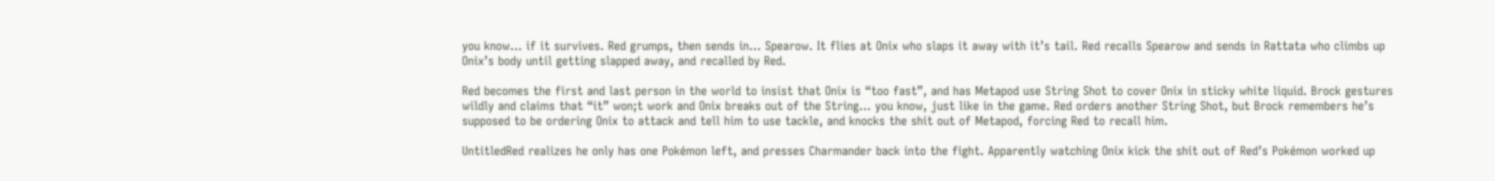you know… if it survives. Red grumps, then sends in… Spearow. It flies at Onix who slaps it away with it’s tail. Red recalls Spearow and sends in Rattata who climbs up Onix’s body until getting slapped away, and recalled by Red.

Red becomes the first and last person in the world to insist that Onix is “too fast”, and has Metapod use String Shot to cover Onix in sticky white liquid. Brock gestures wildly and claims that “it” won;t work and Onix breaks out of the String… you know, just like in the game. Red orders another String Shot, but Brock remembers he’s supposed to be ordering Onix to attack and tell him to use tackle, and knocks the shit out of Metapod, forcing Red to recall him.

UntitledRed realizes he only has one Pokémon left, and presses Charmander back into the fight. Apparently watching Onix kick the shit out of Red’s Pokémon worked up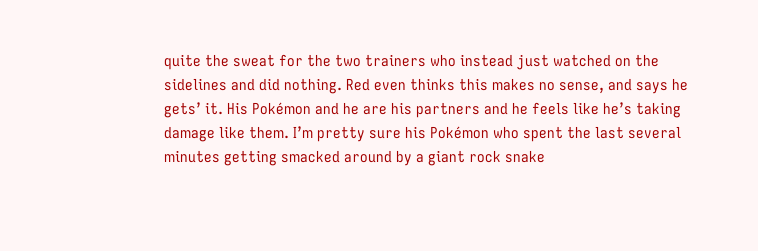quite the sweat for the two trainers who instead just watched on the sidelines and did nothing. Red even thinks this makes no sense, and says he gets’ it. His Pokémon and he are his partners and he feels like he’s taking damage like them. I’m pretty sure his Pokémon who spent the last several minutes getting smacked around by a giant rock snake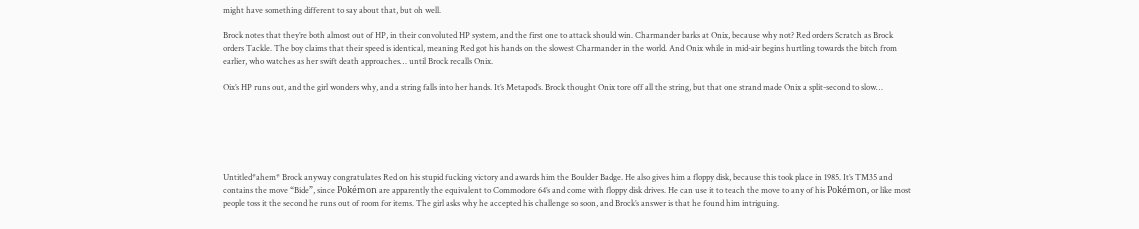might have something different to say about that, but oh well.

Brock notes that they’re both almost out of HP, in their convoluted HP system, and the first one to attack should win. Charmander barks at Onix, because why not? Red orders Scratch as Brock orders Tackle. The boy claims that their speed is identical, meaning Red got his hands on the slowest Charmander in the world. And Onix while in mid-air begins hurtling towards the bitch from earlier, who watches as her swift death approaches… until Brock recalls Onix.

Oix’s HP runs out, and the girl wonders why, and a string falls into her hands. It’s Metapod’s. Brock thought Onix tore off all the string, but that one strand made Onix a split-second to slow…






Untitled*ahem* Brock anyway congratulates Red on his stupid fucking victory and awards him the Boulder Badge. He also gives him a floppy disk, because this took place in 1985. It’s TM35 and contains the move “Bide”, since Pokémon are apparently the equivalent to Commodore 64’s and come with floppy disk drives. He can use it to teach the move to any of his Pokémon, or like most people toss it the second he runs out of room for items. The girl asks why he accepted his challenge so soon, and Brock’s answer is that he found him intriguing.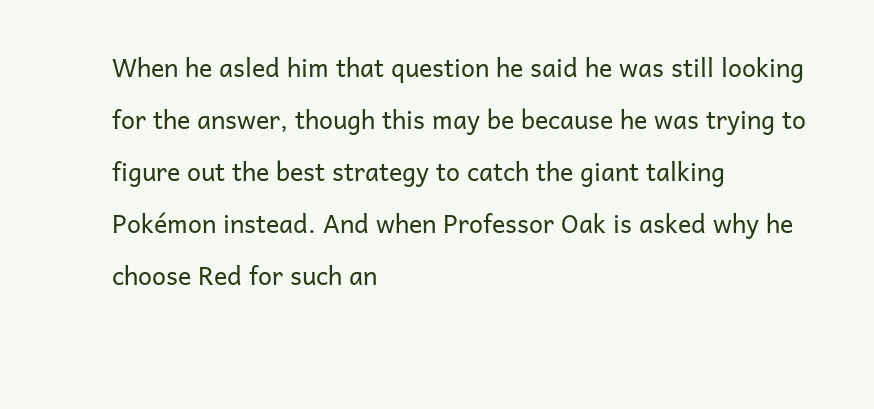When he asled him that question he said he was still looking for the answer, though this may be because he was trying to figure out the best strategy to catch the giant talking Pokémon instead. And when Professor Oak is asked why he choose Red for such an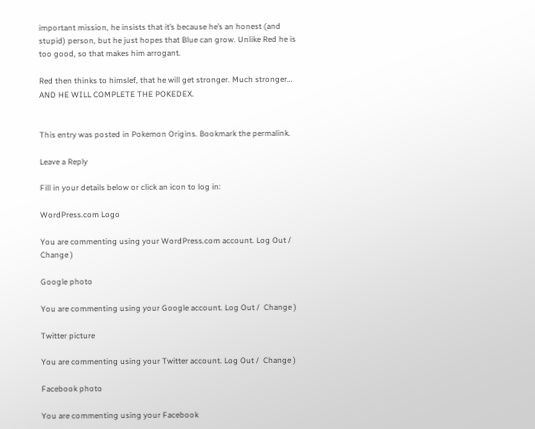important mission, he insists that it’s because he’s an honest (and stupid) person, but he just hopes that Blue can grow. Unlike Red he is too good, so that makes him arrogant.

Red then thinks to himslef, that he will get stronger. Much stronger… AND HE WILL COMPLETE THE POKEDEX.


This entry was posted in Pokemon Origins. Bookmark the permalink.

Leave a Reply

Fill in your details below or click an icon to log in:

WordPress.com Logo

You are commenting using your WordPress.com account. Log Out /  Change )

Google photo

You are commenting using your Google account. Log Out /  Change )

Twitter picture

You are commenting using your Twitter account. Log Out /  Change )

Facebook photo

You are commenting using your Facebook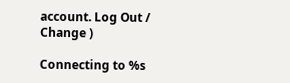account. Log Out /  Change )

Connecting to %s